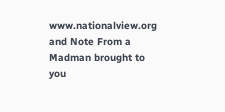www.nationalview.org and Note From a Madman brought to you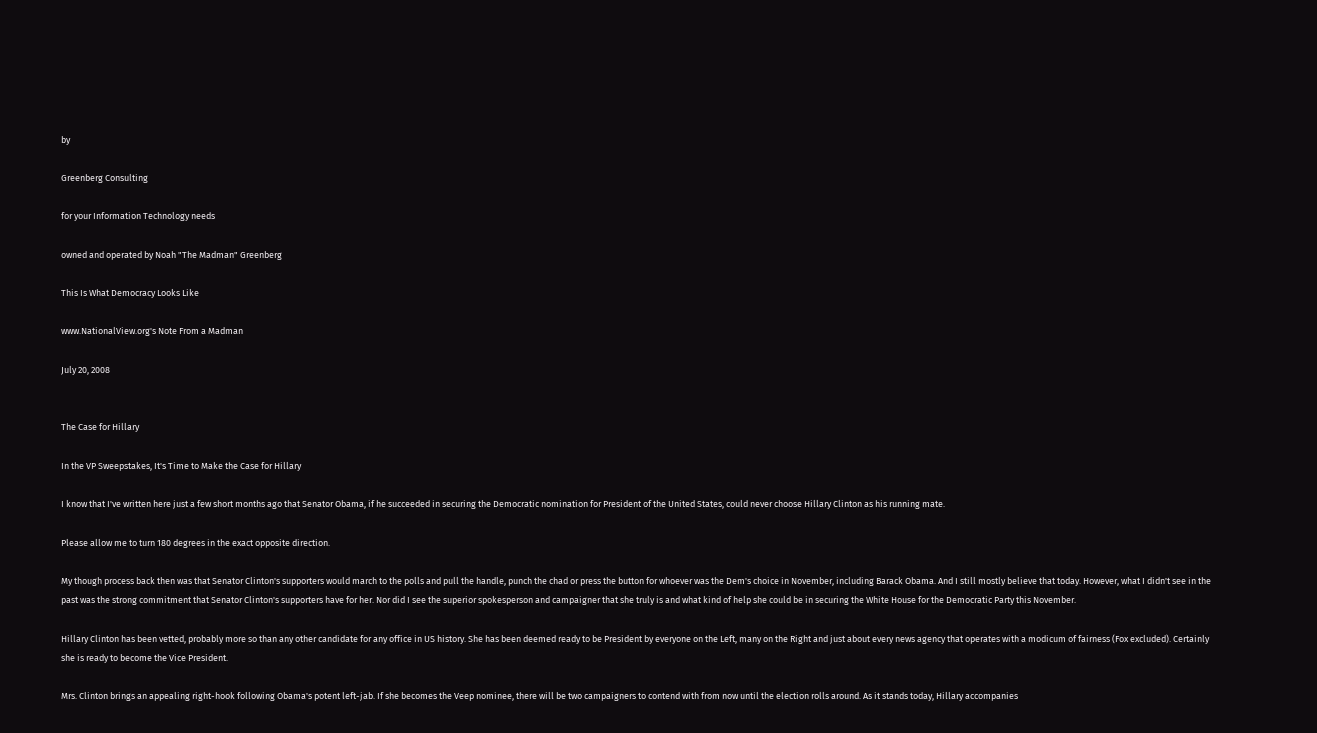by

Greenberg Consulting

for your Information Technology needs

owned and operated by Noah "The Madman" Greenberg

This Is What Democracy Looks Like

www.NationalView.org's Note From a Madman

July 20, 2008


The Case for Hillary

In the VP Sweepstakes, It's Time to Make the Case for Hillary

I know that I've written here just a few short months ago that Senator Obama, if he succeeded in securing the Democratic nomination for President of the United States, could never choose Hillary Clinton as his running mate.

Please allow me to turn 180 degrees in the exact opposite direction.

My though process back then was that Senator Clinton's supporters would march to the polls and pull the handle, punch the chad or press the button for whoever was the Dem's choice in November, including Barack Obama. And I still mostly believe that today. However, what I didn't see in the past was the strong commitment that Senator Clinton's supporters have for her. Nor did I see the superior spokesperson and campaigner that she truly is and what kind of help she could be in securing the White House for the Democratic Party this November.

Hillary Clinton has been vetted, probably more so than any other candidate for any office in US history. She has been deemed ready to be President by everyone on the Left, many on the Right and just about every news agency that operates with a modicum of fairness (Fox excluded). Certainly she is ready to become the Vice President.

Mrs. Clinton brings an appealing right-hook following Obama's potent left-jab. If she becomes the Veep nominee, there will be two campaigners to contend with from now until the election rolls around. As it stands today, Hillary accompanies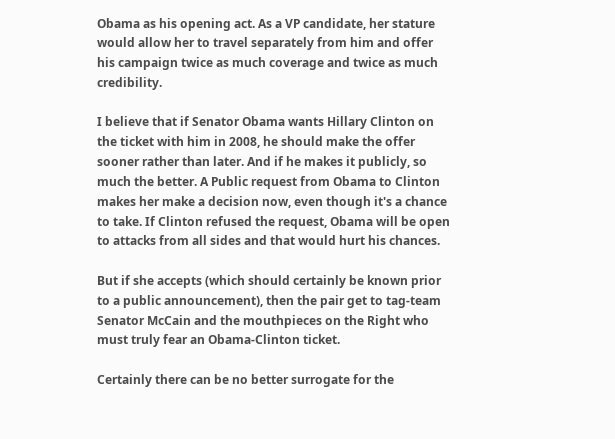Obama as his opening act. As a VP candidate, her stature would allow her to travel separately from him and offer his campaign twice as much coverage and twice as much credibility.

I believe that if Senator Obama wants Hillary Clinton on the ticket with him in 2008, he should make the offer sooner rather than later. And if he makes it publicly, so much the better. A Public request from Obama to Clinton makes her make a decision now, even though it's a chance to take. If Clinton refused the request, Obama will be open to attacks from all sides and that would hurt his chances.

But if she accepts (which should certainly be known prior to a public announcement), then the pair get to tag-team Senator McCain and the mouthpieces on the Right who must truly fear an Obama-Clinton ticket.

Certainly there can be no better surrogate for the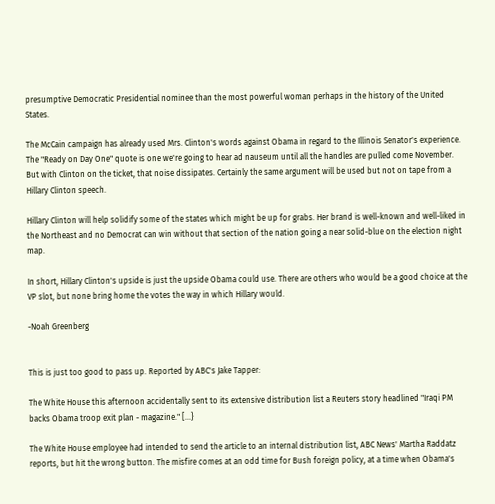presumptive Democratic Presidential nominee than the most powerful woman perhaps in the history of the United States.

The McCain campaign has already used Mrs. Clinton's words against Obama in regard to the Illinois Senator's experience. The "Ready on Day One" quote is one we're going to hear ad nauseum until all the handles are pulled come November. But with Clinton on the ticket, that noise dissipates. Certainly the same argument will be used but not on tape from a Hillary Clinton speech.

Hillary Clinton will help solidify some of the states which might be up for grabs. Her brand is well-known and well-liked in the Northeast and no Democrat can win without that section of the nation going a near solid-blue on the election night map.

In short, Hillary Clinton's upside is just the upside Obama could use. There are others who would be a good choice at the VP slot, but none bring home the votes the way in which Hillary would.

-Noah Greenberg


This is just too good to pass up. Reported by ABC's Jake Tapper:

The White House this afternoon accidentally sent to its extensive distribution list a Reuters story headlined "Iraqi PM backs Obama troop exit plan - magazine." [...}

The White House employee had intended to send the article to an internal distribution list, ABC News' Martha Raddatz reports, but hit the wrong button. The misfire comes at an odd time for Bush foreign policy, at a time when Obama's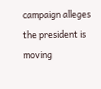campaign alleges the president is moving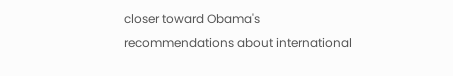closer toward Obama's recommendations about international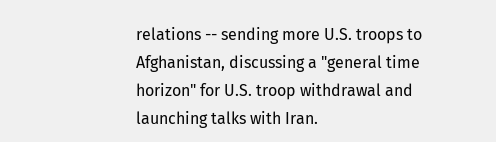relations -- sending more U.S. troops to Afghanistan, discussing a "general time horizon" for U.S. troop withdrawal and launching talks with Iran.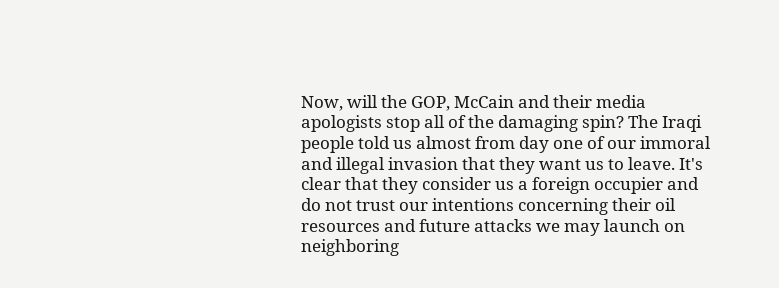Now, will the GOP, McCain and their media apologists stop all of the damaging spin? The Iraqi people told us almost from day one of our immoral and illegal invasion that they want us to leave. It's clear that they consider us a foreign occupier and do not trust our intentions concerning their oil resources and future attacks we may launch on neighboring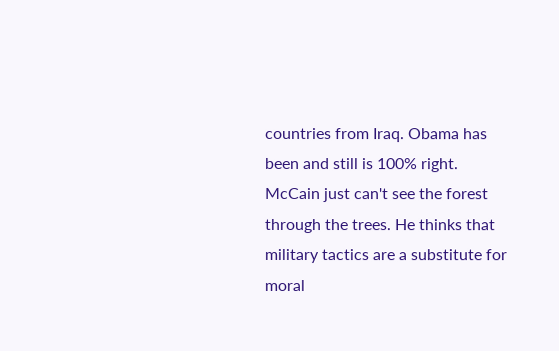countries from Iraq. Obama has been and still is 100% right. McCain just can't see the forest through the trees. He thinks that military tactics are a substitute for moral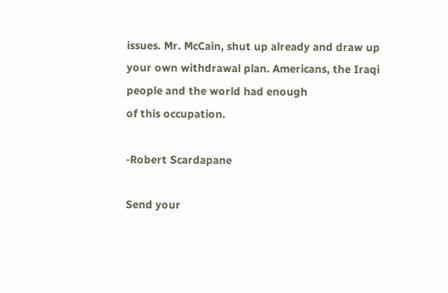issues. Mr. McCain, shut up already and draw up your own withdrawal plan. Americans, the Iraqi people and the world had enough
of this occupation.

-Robert Scardapane

Send your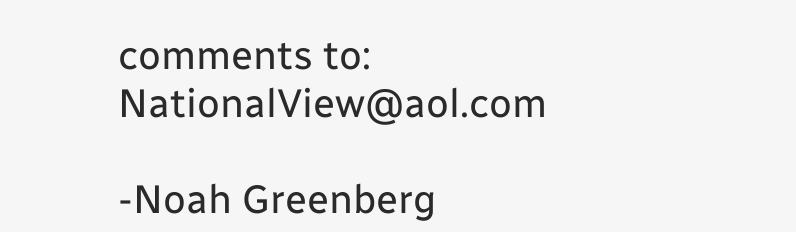comments to: NationalView@aol.com

-Noah Greenberg